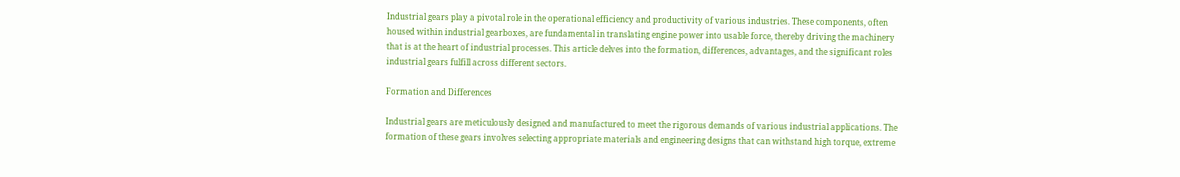Industrial gears play a pivotal role in the operational efficiency and productivity of various industries. These components, often housed within industrial gearboxes, are fundamental in translating engine power into usable force, thereby driving the machinery that is at the heart of industrial processes. This article delves into the formation, differences, advantages, and the significant roles industrial gears fulfill across different sectors.

Formation and Differences

Industrial gears are meticulously designed and manufactured to meet the rigorous demands of various industrial applications. The formation of these gears involves selecting appropriate materials and engineering designs that can withstand high torque, extreme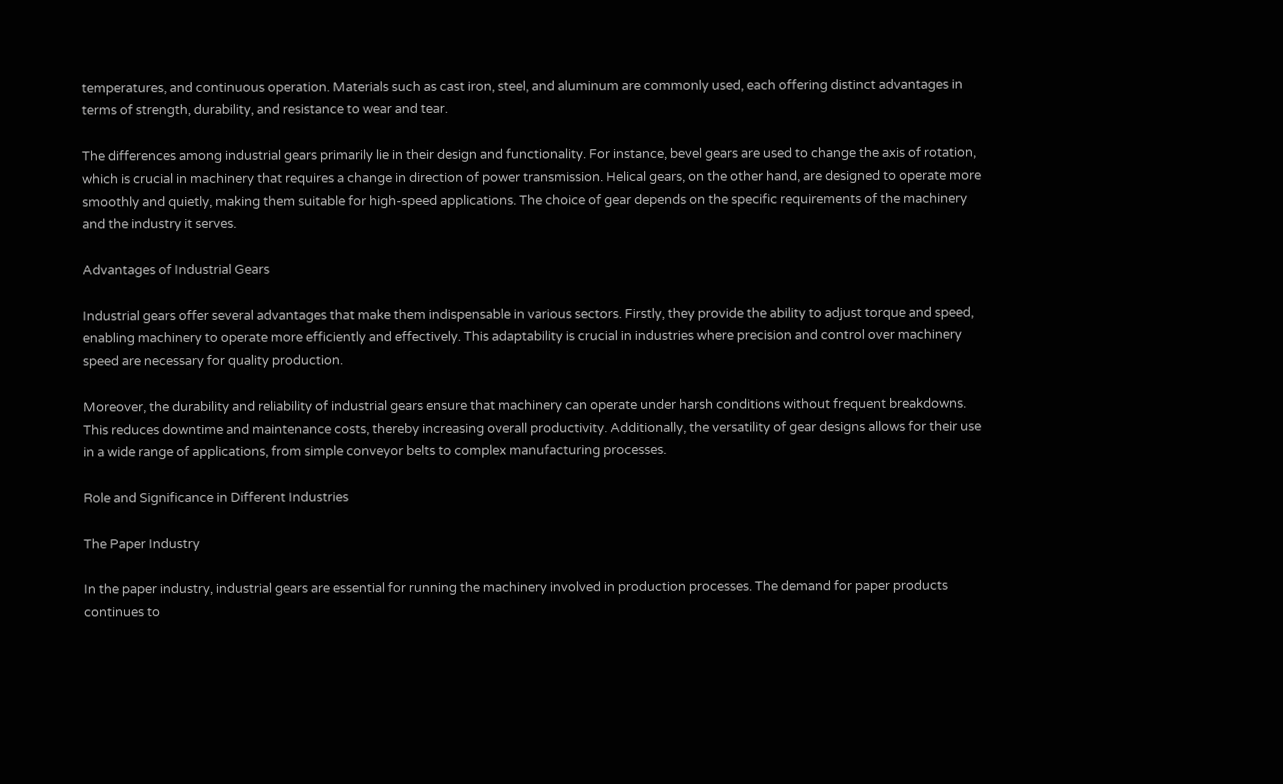temperatures, and continuous operation. Materials such as cast iron, steel, and aluminum are commonly used, each offering distinct advantages in terms of strength, durability, and resistance to wear and tear.

The differences among industrial gears primarily lie in their design and functionality. For instance, bevel gears are used to change the axis of rotation, which is crucial in machinery that requires a change in direction of power transmission. Helical gears, on the other hand, are designed to operate more smoothly and quietly, making them suitable for high-speed applications. The choice of gear depends on the specific requirements of the machinery and the industry it serves.

Advantages of Industrial Gears

Industrial gears offer several advantages that make them indispensable in various sectors. Firstly, they provide the ability to adjust torque and speed, enabling machinery to operate more efficiently and effectively. This adaptability is crucial in industries where precision and control over machinery speed are necessary for quality production.

Moreover, the durability and reliability of industrial gears ensure that machinery can operate under harsh conditions without frequent breakdowns. This reduces downtime and maintenance costs, thereby increasing overall productivity. Additionally, the versatility of gear designs allows for their use in a wide range of applications, from simple conveyor belts to complex manufacturing processes.

Role and Significance in Different Industries

The Paper Industry

In the paper industry, industrial gears are essential for running the machinery involved in production processes. The demand for paper products continues to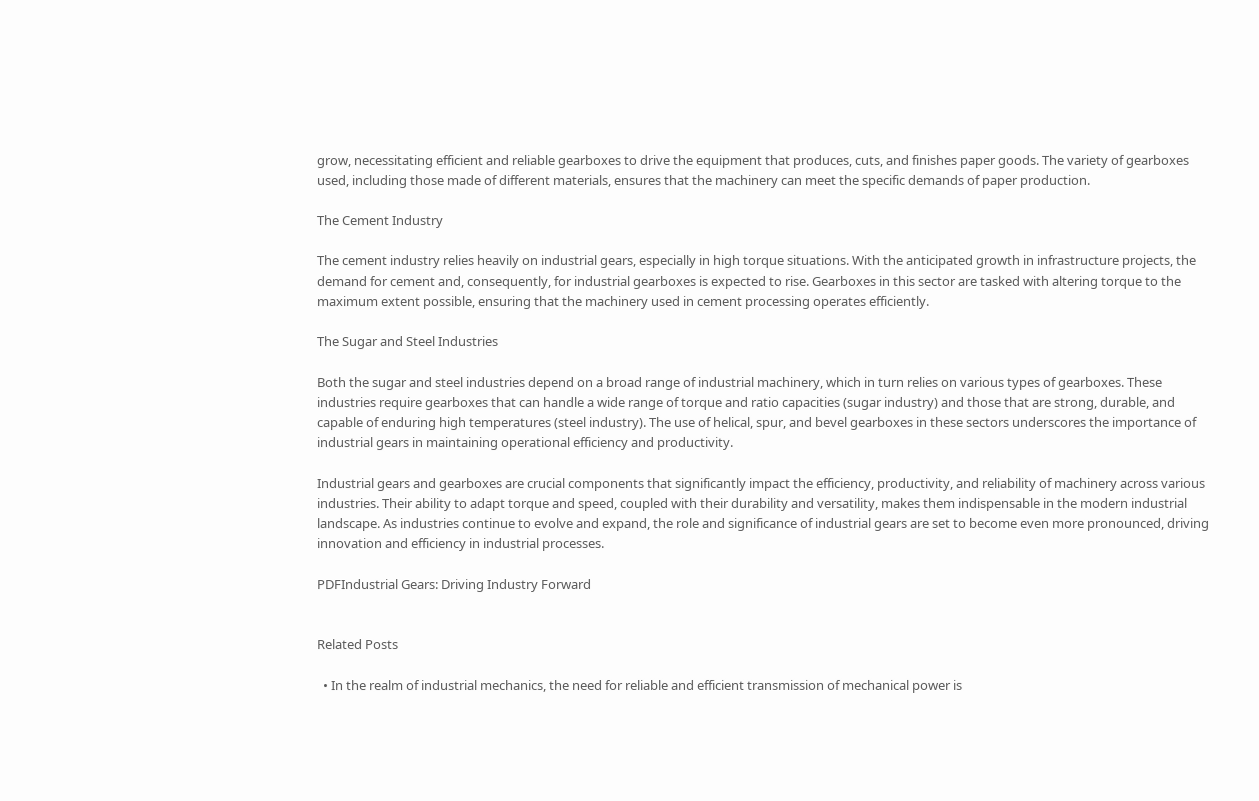grow, necessitating efficient and reliable gearboxes to drive the equipment that produces, cuts, and finishes paper goods. The variety of gearboxes used, including those made of different materials, ensures that the machinery can meet the specific demands of paper production.

The Cement Industry

The cement industry relies heavily on industrial gears, especially in high torque situations. With the anticipated growth in infrastructure projects, the demand for cement and, consequently, for industrial gearboxes is expected to rise. Gearboxes in this sector are tasked with altering torque to the maximum extent possible, ensuring that the machinery used in cement processing operates efficiently.

The Sugar and Steel Industries

Both the sugar and steel industries depend on a broad range of industrial machinery, which in turn relies on various types of gearboxes. These industries require gearboxes that can handle a wide range of torque and ratio capacities (sugar industry) and those that are strong, durable, and capable of enduring high temperatures (steel industry). The use of helical, spur, and bevel gearboxes in these sectors underscores the importance of industrial gears in maintaining operational efficiency and productivity.

Industrial gears and gearboxes are crucial components that significantly impact the efficiency, productivity, and reliability of machinery across various industries. Their ability to adapt torque and speed, coupled with their durability and versatility, makes them indispensable in the modern industrial landscape. As industries continue to evolve and expand, the role and significance of industrial gears are set to become even more pronounced, driving innovation and efficiency in industrial processes.

PDFIndustrial Gears: Driving Industry Forward


Related Posts

  • In the realm of industrial mechanics, the need for reliable and efficient transmission of mechanical power is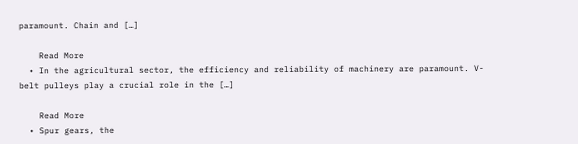paramount. Chain and […]

    Read More
  • In the agricultural sector, the efficiency and reliability of machinery are paramount. V-belt pulleys play a crucial role in the […]

    Read More
  • Spur gears, the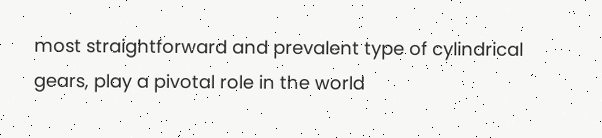most straightforward and prevalent type of cylindrical gears, play a pivotal role in the world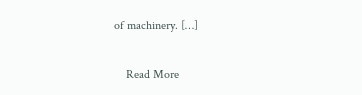of machinery. […]

    Read More